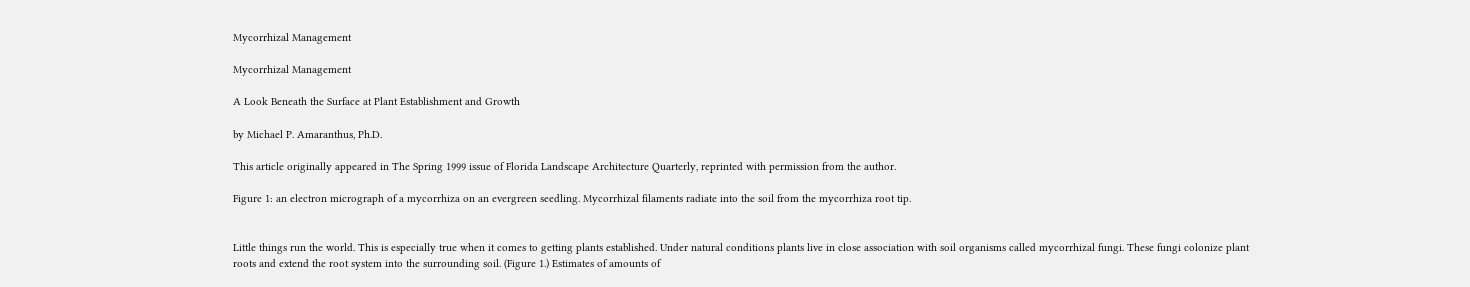Mycorrhizal Management

Mycorrhizal Management

A Look Beneath the Surface at Plant Establishment and Growth

by Michael P. Amaranthus, Ph.D.

This article originally appeared in The Spring 1999 issue of Florida Landscape Architecture Quarterly, reprinted with permission from the author.

Figure 1: an electron micrograph of a mycorrhiza on an evergreen seedling. Mycorrhizal filaments radiate into the soil from the mycorrhiza root tip.


Little things run the world. This is especially true when it comes to getting plants established. Under natural conditions plants live in close association with soil organisms called mycorrhizal fungi. These fungi colonize plant roots and extend the root system into the surrounding soil. (Figure 1.) Estimates of amounts of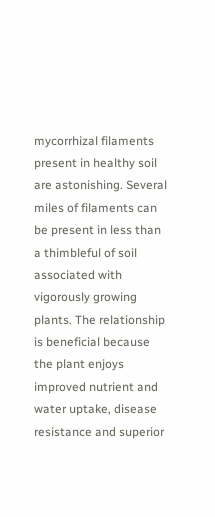mycorrhizal filaments present in healthy soil are astonishing. Several miles of filaments can be present in less than a thimbleful of soil associated with vigorously growing plants. The relationship is beneficial because the plant enjoys improved nutrient and water uptake, disease resistance and superior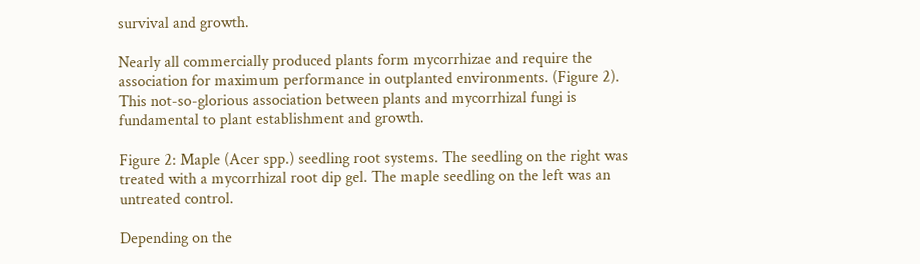survival and growth.

Nearly all commercially produced plants form mycorrhizae and require the association for maximum performance in outplanted environments. (Figure 2). This not-so-glorious association between plants and mycorrhizal fungi is fundamental to plant establishment and growth.

Figure 2: Maple (Acer spp.) seedling root systems. The seedling on the right was treated with a mycorrhizal root dip gel. The maple seedling on the left was an untreated control.

Depending on the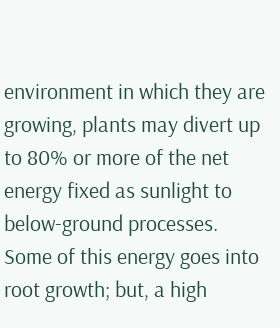environment in which they are growing, plants may divert up to 80% or more of the net energy fixed as sunlight to below-ground processes. Some of this energy goes into root growth; but, a high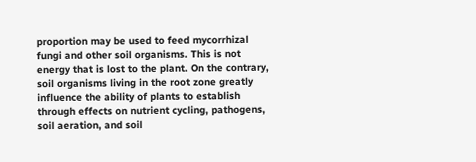proportion may be used to feed mycorrhizal fungi and other soil organisms. This is not energy that is lost to the plant. On the contrary, soil organisms living in the root zone greatly influence the ability of plants to establish through effects on nutrient cycling, pathogens, soil aeration, and soil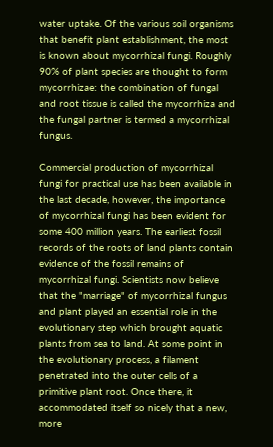water uptake. Of the various soil organisms that benefit plant establishment, the most is known about mycorrhizal fungi. Roughly 90% of plant species are thought to form mycorrhizae: the combination of fungal and root tissue is called the mycorrhiza and the fungal partner is termed a mycorrhizal fungus.

Commercial production of mycorrhizal fungi for practical use has been available in the last decade, however, the importance of mycorrhizal fungi has been evident for some 400 million years. The earliest fossil records of the roots of land plants contain evidence of the fossil remains of mycorrhizal fungi. Scientists now believe that the "marriage" of mycorrhizal fungus and plant played an essential role in the evolutionary step which brought aquatic plants from sea to land. At some point in the evolutionary process, a filament penetrated into the outer cells of a primitive plant root. Once there, it accommodated itself so nicely that a new, more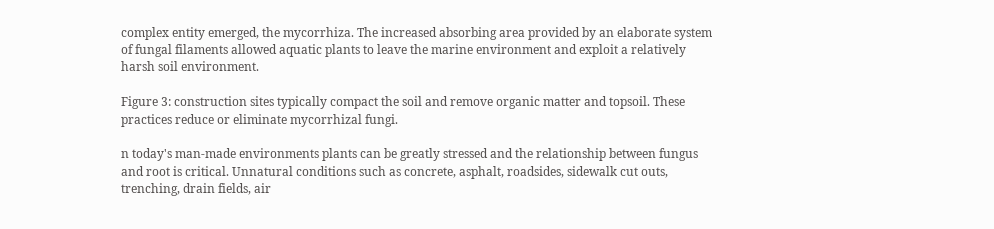complex entity emerged, the mycorrhiza. The increased absorbing area provided by an elaborate system of fungal filaments allowed aquatic plants to leave the marine environment and exploit a relatively harsh soil environment.

Figure 3: construction sites typically compact the soil and remove organic matter and topsoil. These practices reduce or eliminate mycorrhizal fungi.

n today's man-made environments plants can be greatly stressed and the relationship between fungus and root is critical. Unnatural conditions such as concrete, asphalt, roadsides, sidewalk cut outs, trenching, drain fields, air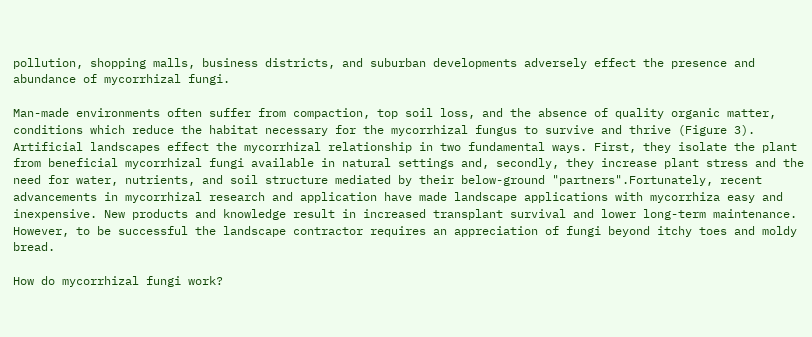pollution, shopping malls, business districts, and suburban developments adversely effect the presence and abundance of mycorrhizal fungi.

Man-made environments often suffer from compaction, top soil loss, and the absence of quality organic matter, conditions which reduce the habitat necessary for the mycorrhizal fungus to survive and thrive (Figure 3). Artificial landscapes effect the mycorrhizal relationship in two fundamental ways. First, they isolate the plant from beneficial mycorrhizal fungi available in natural settings and, secondly, they increase plant stress and the need for water, nutrients, and soil structure mediated by their below-ground "partners".Fortunately, recent advancements in mycorrhizal research and application have made landscape applications with mycorrhiza easy and inexpensive. New products and knowledge result in increased transplant survival and lower long-term maintenance. However, to be successful the landscape contractor requires an appreciation of fungi beyond itchy toes and moldy bread.

How do mycorrhizal fungi work?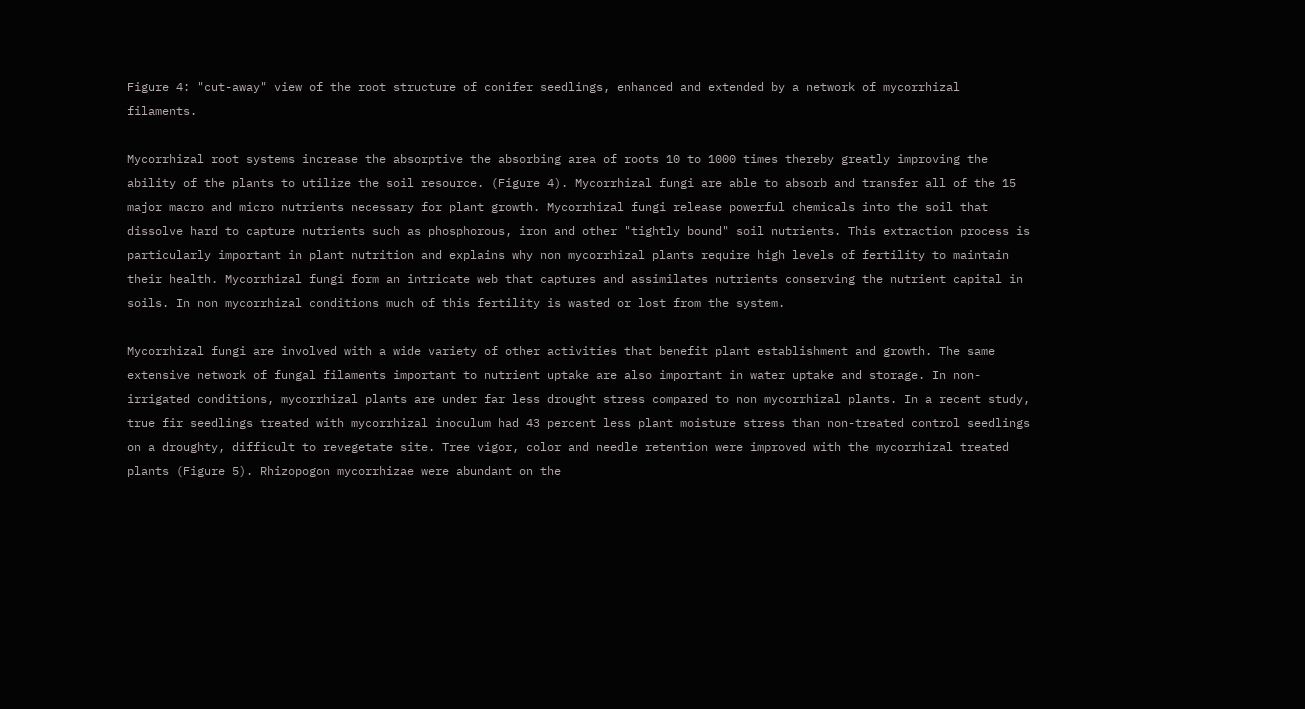Figure 4: "cut-away" view of the root structure of conifer seedlings, enhanced and extended by a network of mycorrhizal filaments.

Mycorrhizal root systems increase the absorptive the absorbing area of roots 10 to 1000 times thereby greatly improving the ability of the plants to utilize the soil resource. (Figure 4). Mycorrhizal fungi are able to absorb and transfer all of the 15 major macro and micro nutrients necessary for plant growth. Mycorrhizal fungi release powerful chemicals into the soil that dissolve hard to capture nutrients such as phosphorous, iron and other "tightly bound" soil nutrients. This extraction process is particularly important in plant nutrition and explains why non mycorrhizal plants require high levels of fertility to maintain their health. Mycorrhizal fungi form an intricate web that captures and assimilates nutrients conserving the nutrient capital in soils. In non mycorrhizal conditions much of this fertility is wasted or lost from the system.

Mycorrhizal fungi are involved with a wide variety of other activities that benefit plant establishment and growth. The same extensive network of fungal filaments important to nutrient uptake are also important in water uptake and storage. In non-irrigated conditions, mycorrhizal plants are under far less drought stress compared to non mycorrhizal plants. In a recent study, true fir seedlings treated with mycorrhizal inoculum had 43 percent less plant moisture stress than non-treated control seedlings on a droughty, difficult to revegetate site. Tree vigor, color and needle retention were improved with the mycorrhizal treated plants (Figure 5). Rhizopogon mycorrhizae were abundant on the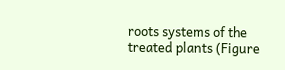roots systems of the treated plants (Figure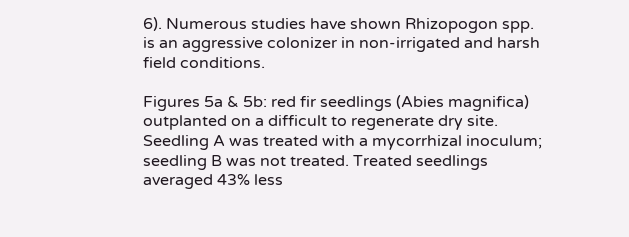6). Numerous studies have shown Rhizopogon spp. is an aggressive colonizer in non-irrigated and harsh field conditions.

Figures 5a & 5b: red fir seedlings (Abies magnifica) outplanted on a difficult to regenerate dry site. Seedling A was treated with a mycorrhizal inoculum; seedling B was not treated. Treated seedlings averaged 43% less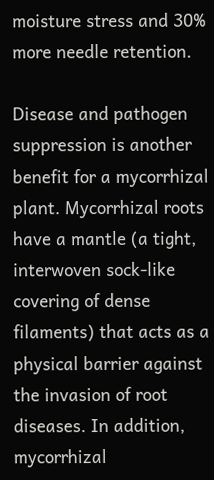moisture stress and 30% more needle retention.

Disease and pathogen suppression is another benefit for a mycorrhizal plant. Mycorrhizal roots have a mantle (a tight, interwoven sock-like covering of dense filaments) that acts as a physical barrier against the invasion of root diseases. In addition, mycorrhizal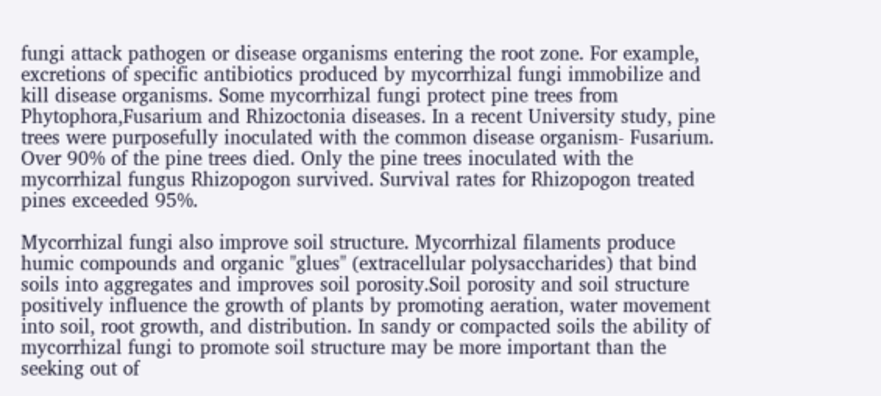fungi attack pathogen or disease organisms entering the root zone. For example, excretions of specific antibiotics produced by mycorrhizal fungi immobilize and kill disease organisms. Some mycorrhizal fungi protect pine trees from Phytophora,Fusarium and Rhizoctonia diseases. In a recent University study, pine trees were purposefully inoculated with the common disease organism- Fusarium. Over 90% of the pine trees died. Only the pine trees inoculated with the mycorrhizal fungus Rhizopogon survived. Survival rates for Rhizopogon treated pines exceeded 95%.

Mycorrhizal fungi also improve soil structure. Mycorrhizal filaments produce humic compounds and organic "glues" (extracellular polysaccharides) that bind soils into aggregates and improves soil porosity.Soil porosity and soil structure positively influence the growth of plants by promoting aeration, water movement into soil, root growth, and distribution. In sandy or compacted soils the ability of mycorrhizal fungi to promote soil structure may be more important than the seeking out of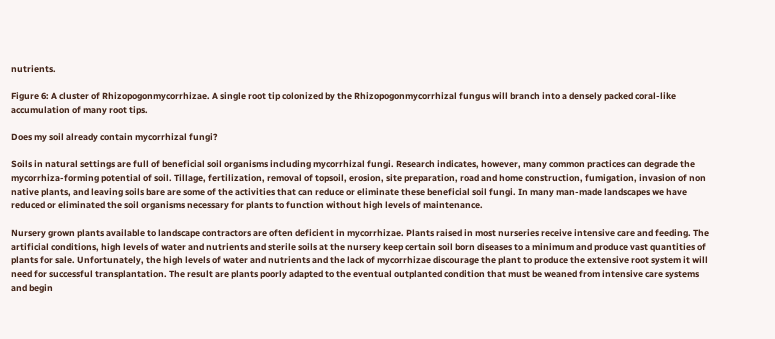nutrients.

Figure 6: A cluster of Rhizopogonmycorrhizae. A single root tip colonized by the Rhizopogonmycorrhizal fungus will branch into a densely packed coral-like accumulation of many root tips.

Does my soil already contain mycorrhizal fungi?

Soils in natural settings are full of beneficial soil organisms including mycorrhizal fungi. Research indicates, however, many common practices can degrade the mycorrhiza-forming potential of soil. Tillage, fertilization, removal of topsoil, erosion, site preparation, road and home construction, fumigation, invasion of non native plants, and leaving soils bare are some of the activities that can reduce or eliminate these beneficial soil fungi. In many man-made landscapes we have reduced or eliminated the soil organisms necessary for plants to function without high levels of maintenance.

Nursery grown plants available to landscape contractors are often deficient in mycorrhizae. Plants raised in most nurseries receive intensive care and feeding. The artificial conditions, high levels of water and nutrients and sterile soils at the nursery keep certain soil born diseases to a minimum and produce vast quantities of plants for sale. Unfortunately, the high levels of water and nutrients and the lack of mycorrhizae discourage the plant to produce the extensive root system it will need for successful transplantation. The result are plants poorly adapted to the eventual outplanted condition that must be weaned from intensive care systems and begin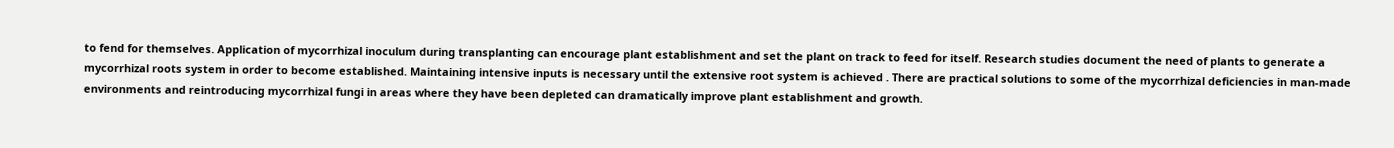to fend for themselves. Application of mycorrhizal inoculum during transplanting can encourage plant establishment and set the plant on track to feed for itself. Research studies document the need of plants to generate a mycorrhizal roots system in order to become established. Maintaining intensive inputs is necessary until the extensive root system is achieved . There are practical solutions to some of the mycorrhizal deficiencies in man-made environments and reintroducing mycorrhizal fungi in areas where they have been depleted can dramatically improve plant establishment and growth.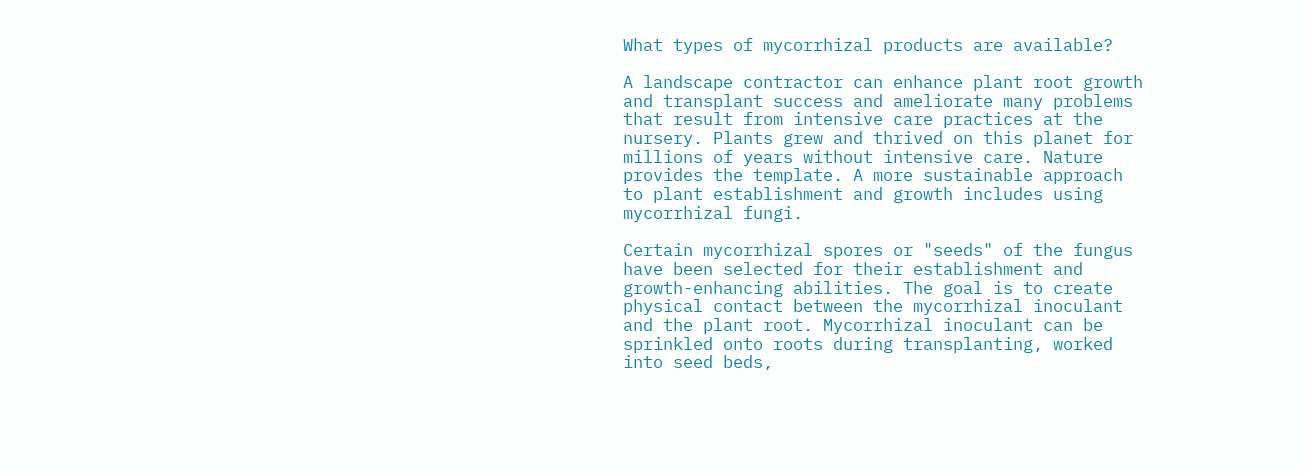What types of mycorrhizal products are available?

A landscape contractor can enhance plant root growth and transplant success and ameliorate many problems that result from intensive care practices at the nursery. Plants grew and thrived on this planet for millions of years without intensive care. Nature provides the template. A more sustainable approach to plant establishment and growth includes using mycorrhizal fungi.

Certain mycorrhizal spores or "seeds" of the fungus have been selected for their establishment and growth-enhancing abilities. The goal is to create physical contact between the mycorrhizal inoculant and the plant root. Mycorrhizal inoculant can be sprinkled onto roots during transplanting, worked into seed beds,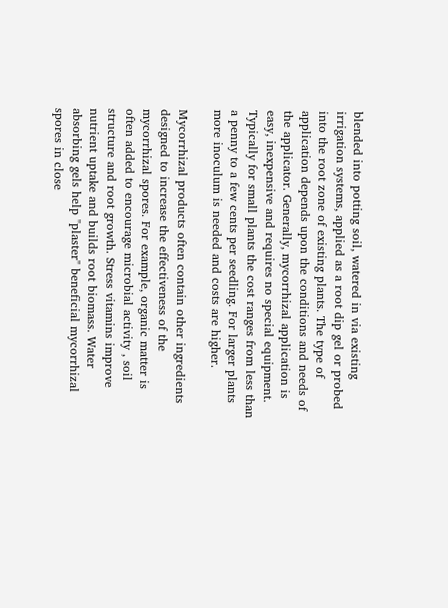blended into potting soil, watered in via existing irrigation systems, applied as a root dip gel or probed into the root zone of existing plants. The type of application depends upon the conditions and needs of the applicator. Generally, mycorrhizal application is easy, inexpensive and requires no special equipment. Typically for small plants the cost ranges from less than a penny to a few cents per seedling. For larger plants more inoculum is needed and costs are higher.

Mycorrhizal products often contain other ingredients designed to increase the effectiveness of the mycorrhizal spores. For example, organic matter is often added to encourage microbial activity , soil structure and root growth. Stress vitamins improve nutrient uptake and builds root biomass. Water absorbing gels help "plaster" beneficial mycorrhizal spores in close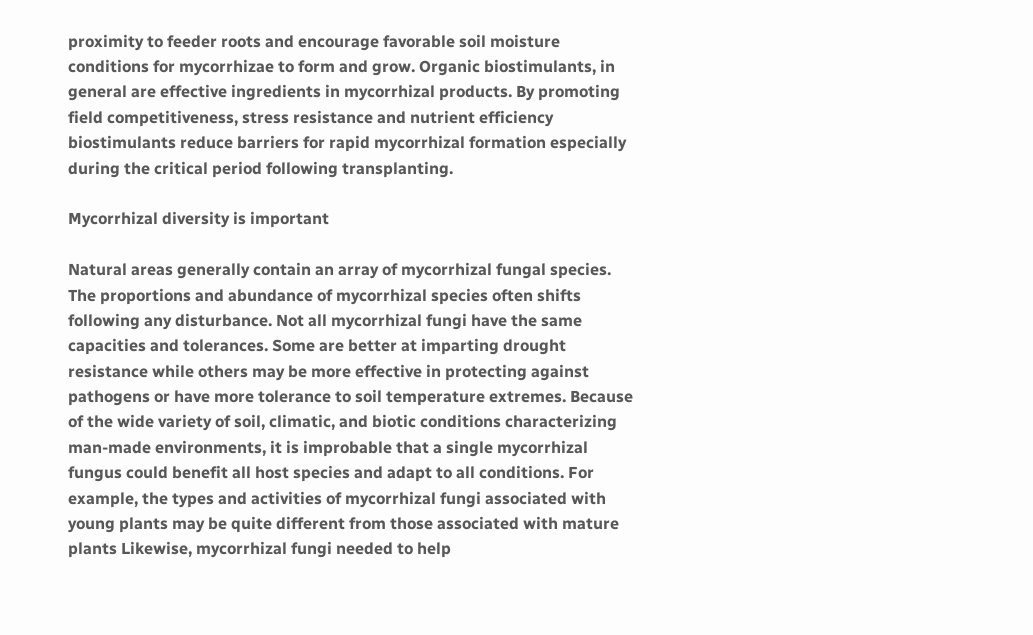proximity to feeder roots and encourage favorable soil moisture conditions for mycorrhizae to form and grow. Organic biostimulants, in general are effective ingredients in mycorrhizal products. By promoting field competitiveness, stress resistance and nutrient efficiency biostimulants reduce barriers for rapid mycorrhizal formation especially during the critical period following transplanting.

Mycorrhizal diversity is important

Natural areas generally contain an array of mycorrhizal fungal species. The proportions and abundance of mycorrhizal species often shifts following any disturbance. Not all mycorrhizal fungi have the same capacities and tolerances. Some are better at imparting drought resistance while others may be more effective in protecting against pathogens or have more tolerance to soil temperature extremes. Because of the wide variety of soil, climatic, and biotic conditions characterizing man-made environments, it is improbable that a single mycorrhizal fungus could benefit all host species and adapt to all conditions. For example, the types and activities of mycorrhizal fungi associated with young plants may be quite different from those associated with mature plants Likewise, mycorrhizal fungi needed to help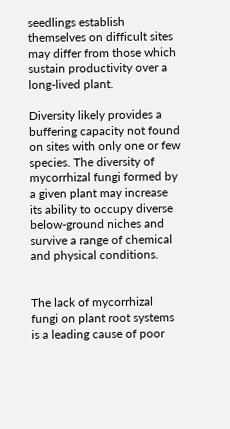seedlings establish themselves on difficult sites may differ from those which sustain productivity over a long-lived plant.

Diversity likely provides a buffering capacity not found on sites with only one or few species. The diversity of mycorrhizal fungi formed by a given plant may increase its ability to occupy diverse below-ground niches and survive a range of chemical and physical conditions.


The lack of mycorrhizal fungi on plant root systems is a leading cause of poor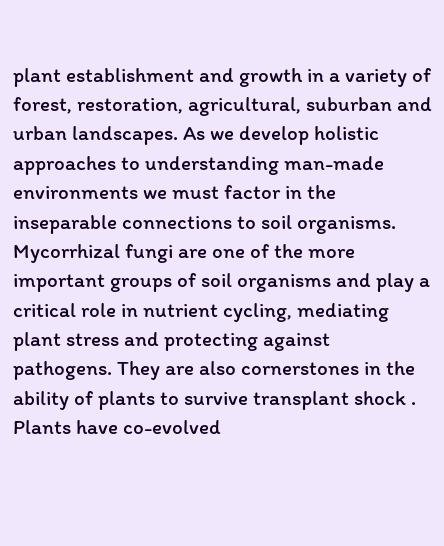plant establishment and growth in a variety of forest, restoration, agricultural, suburban and urban landscapes. As we develop holistic approaches to understanding man-made environments we must factor in the inseparable connections to soil organisms. Mycorrhizal fungi are one of the more important groups of soil organisms and play a critical role in nutrient cycling, mediating plant stress and protecting against pathogens. They are also cornerstones in the ability of plants to survive transplant shock . Plants have co-evolved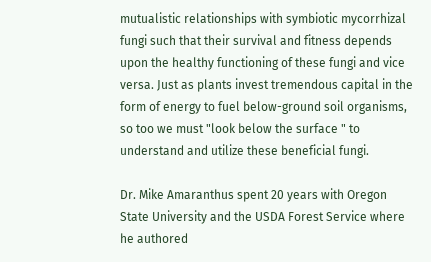mutualistic relationships with symbiotic mycorrhizal fungi such that their survival and fitness depends upon the healthy functioning of these fungi and vice versa. Just as plants invest tremendous capital in the form of energy to fuel below-ground soil organisms, so too we must "look below the surface " to understand and utilize these beneficial fungi.

Dr. Mike Amaranthus spent 20 years with Oregon State University and the USDA Forest Service where he authored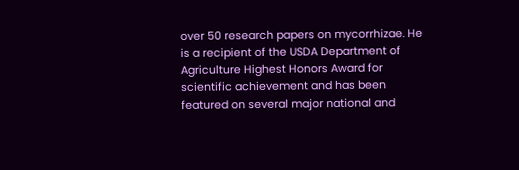over 50 research papers on mycorrhizae. He is a recipient of the USDA Department of Agriculture Highest Honors Award for scientific achievement and has been featured on several major national and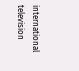international television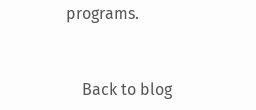programs.


    Back to blog